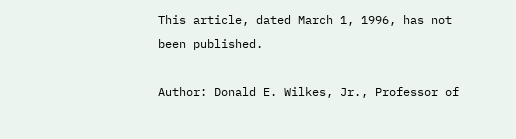This article, dated March 1, 1996, has not been published.

Author: Donald E. Wilkes, Jr., Professor of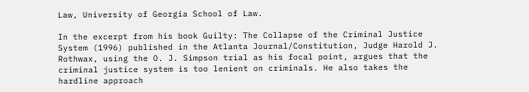Law, University of Georgia School of Law.

In the excerpt from his book Guilty: The Collapse of the Criminal Justice System (1996) published in the Atlanta Journal/Constitution, Judge Harold J. Rothwax, using the O. J. Simpson trial as his focal point, argues that the criminal justice system is too lenient on criminals. He also takes the hardline approach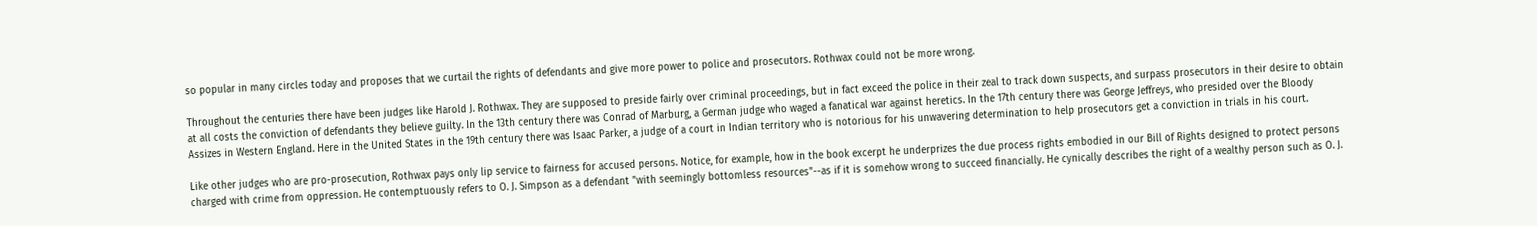so popular in many circles today and proposes that we curtail the rights of defendants and give more power to police and prosecutors. Rothwax could not be more wrong.

Throughout the centuries there have been judges like Harold J. Rothwax. They are supposed to preside fairly over criminal proceedings, but in fact exceed the police in their zeal to track down suspects, and surpass prosecutors in their desire to obtain at all costs the conviction of defendants they believe guilty. In the 13th century there was Conrad of Marburg, a German judge who waged a fanatical war against heretics. In the 17th century there was George Jeffreys, who presided over the Bloody Assizes in Western England. Here in the United States in the 19th century there was Isaac Parker, a judge of a court in Indian territory who is notorious for his unwavering determination to help prosecutors get a conviction in trials in his court.

Like other judges who are pro-prosecution, Rothwax pays only lip service to fairness for accused persons. Notice, for example, how in the book excerpt he underprizes the due process rights embodied in our Bill of Rights designed to protect persons charged with crime from oppression. He contemptuously refers to O. J. Simpson as a defendant "with seemingly bottomless resources"--as if it is somehow wrong to succeed financially. He cynically describes the right of a wealthy person such as O. J.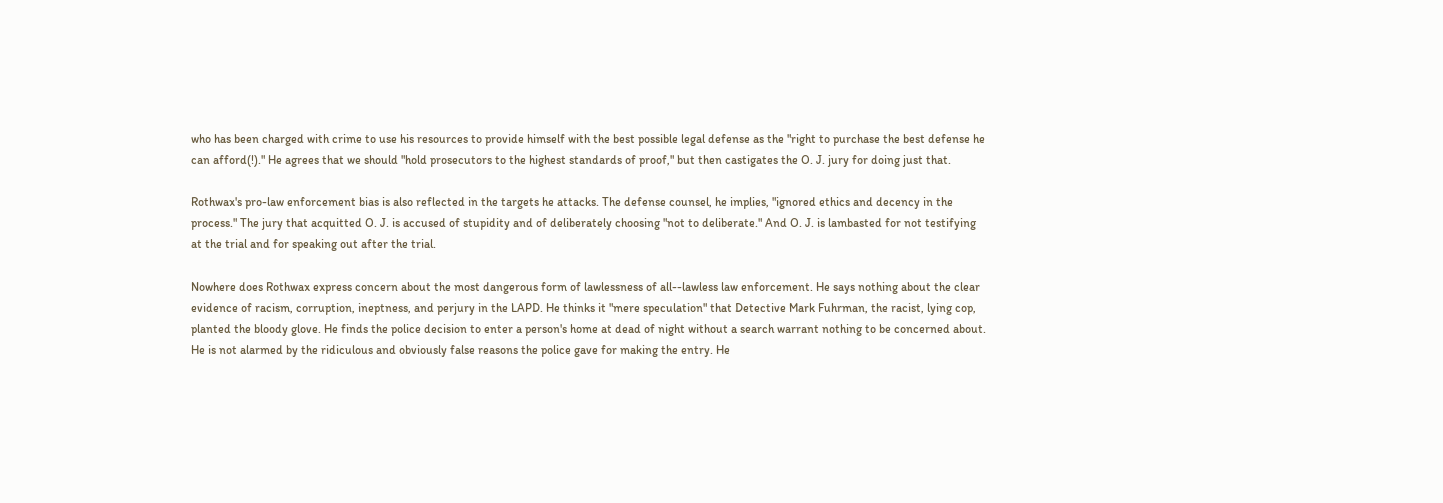who has been charged with crime to use his resources to provide himself with the best possible legal defense as the "right to purchase the best defense he can afford(!)." He agrees that we should "hold prosecutors to the highest standards of proof," but then castigates the O. J. jury for doing just that.

Rothwax's pro-law enforcement bias is also reflected in the targets he attacks. The defense counsel, he implies, "ignored ethics and decency in the process." The jury that acquitted O. J. is accused of stupidity and of deliberately choosing "not to deliberate." And O. J. is lambasted for not testifying at the trial and for speaking out after the trial.

Nowhere does Rothwax express concern about the most dangerous form of lawlessness of all--lawless law enforcement. He says nothing about the clear evidence of racism, corruption, ineptness, and perjury in the LAPD. He thinks it "mere speculation" that Detective Mark Fuhrman, the racist, lying cop, planted the bloody glove. He finds the police decision to enter a person's home at dead of night without a search warrant nothing to be concerned about. He is not alarmed by the ridiculous and obviously false reasons the police gave for making the entry. He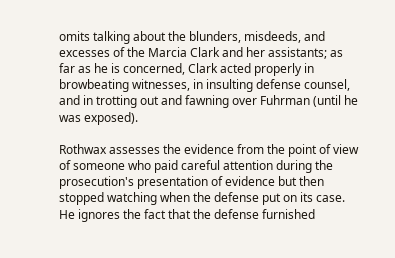omits talking about the blunders, misdeeds, and excesses of the Marcia Clark and her assistants; as far as he is concerned, Clark acted properly in browbeating witnesses, in insulting defense counsel, and in trotting out and fawning over Fuhrman (until he was exposed).

Rothwax assesses the evidence from the point of view of someone who paid careful attention during the prosecution's presentation of evidence but then stopped watching when the defense put on its case. He ignores the fact that the defense furnished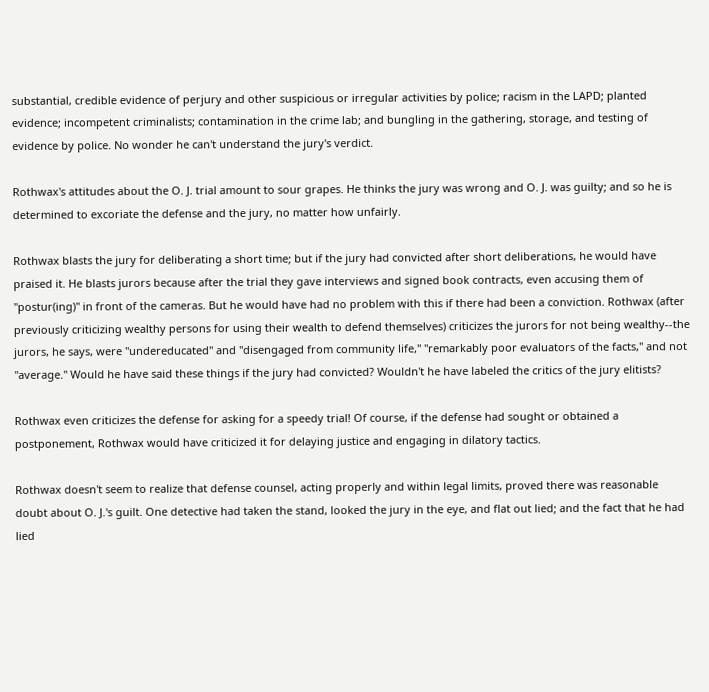substantial, credible evidence of perjury and other suspicious or irregular activities by police; racism in the LAPD; planted evidence; incompetent criminalists; contamination in the crime lab; and bungling in the gathering, storage, and testing of evidence by police. No wonder he can't understand the jury's verdict.

Rothwax's attitudes about the O. J. trial amount to sour grapes. He thinks the jury was wrong and O. J. was guilty; and so he is determined to excoriate the defense and the jury, no matter how unfairly.

Rothwax blasts the jury for deliberating a short time; but if the jury had convicted after short deliberations, he would have praised it. He blasts jurors because after the trial they gave interviews and signed book contracts, even accusing them of "postur(ing)" in front of the cameras. But he would have had no problem with this if there had been a conviction. Rothwax (after previously criticizing wealthy persons for using their wealth to defend themselves) criticizes the jurors for not being wealthy--the jurors, he says, were "undereducated" and "disengaged from community life," "remarkably poor evaluators of the facts," and not "average." Would he have said these things if the jury had convicted? Wouldn't he have labeled the critics of the jury elitists?

Rothwax even criticizes the defense for asking for a speedy trial! Of course, if the defense had sought or obtained a postponement, Rothwax would have criticized it for delaying justice and engaging in dilatory tactics.

Rothwax doesn't seem to realize that defense counsel, acting properly and within legal limits, proved there was reasonable doubt about O. J.'s guilt. One detective had taken the stand, looked the jury in the eye, and flat out lied; and the fact that he had lied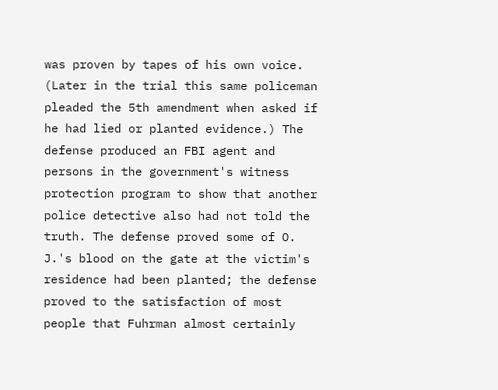was proven by tapes of his own voice. (Later in the trial this same policeman pleaded the 5th amendment when asked if he had lied or planted evidence.) The defense produced an FBI agent and persons in the government's witness protection program to show that another police detective also had not told the truth. The defense proved some of O. J.'s blood on the gate at the victim's residence had been planted; the defense proved to the satisfaction of most people that Fuhrman almost certainly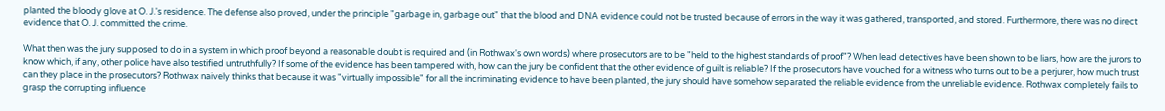planted the bloody glove at O. J.'s residence. The defense also proved, under the principle "garbage in, garbage out" that the blood and DNA evidence could not be trusted because of errors in the way it was gathered, transported, and stored. Furthermore, there was no direct evidence that O. J. committed the crime.

What then was the jury supposed to do in a system in which proof beyond a reasonable doubt is required and (in Rothwax's own words) where prosecutors are to be "held to the highest standards of proof"? When lead detectives have been shown to be liars, how are the jurors to know which, if any, other police have also testified untruthfully? If some of the evidence has been tampered with, how can the jury be confident that the other evidence of guilt is reliable? If the prosecutors have vouched for a witness who turns out to be a perjurer, how much trust can they place in the prosecutors? Rothwax naively thinks that because it was "virtually impossible" for all the incriminating evidence to have been planted, the jury should have somehow separated the reliable evidence from the unreliable evidence. Rothwax completely fails to grasp the corrupting influence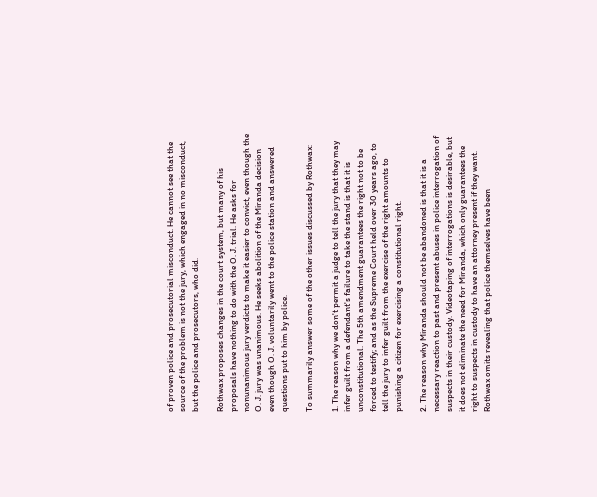of proven police and prosecutorial misconduct. He cannot see that the source of the problem is not the jury, which engaged in no misconduct, but the police and prosecutors, who did.

Rothwax proposes changes in the court system, but many of his proposals have nothing to do with the O. J. trial. He asks for nonunanimous jury verdicts to make it easier to convict, even though the O. J. jury was unanimous. He seeks abolition of the Miranda decision even though O. J. voluntarily went to the police station and answered questions put to him by police.

To summarily answer some of the other issues discussed by Rothwax:

1. The reason why we don't permit a judge to tell the jury that they may infer guilt from a defendant's failure to take the stand is that it is unconstitutional. The 5th amendment guarantees the right not to be forced to testify; and as the Supreme Court held over 30 years ago, to tell the jury to infer guilt from the exercise of the right amounts to punishing a citizen for exercising a constitutional right.

2. The reason why Miranda should not be abandoned is that it is a necessary reaction to past and present abuses in police interrogation of suspects in their custody. Videotaping of interrogations is desirable, but it does not eliminate the need for Miranda, which only guarantees the right to suspects in custody to have an attorney present if they want. Rothwax omits revealing that police themselves have been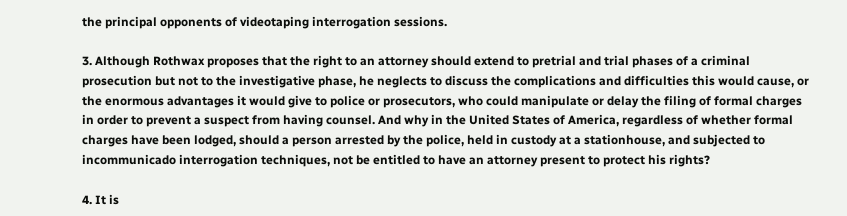the principal opponents of videotaping interrogation sessions.

3. Although Rothwax proposes that the right to an attorney should extend to pretrial and trial phases of a criminal prosecution but not to the investigative phase, he neglects to discuss the complications and difficulties this would cause, or the enormous advantages it would give to police or prosecutors, who could manipulate or delay the filing of formal charges in order to prevent a suspect from having counsel. And why in the United States of America, regardless of whether formal charges have been lodged, should a person arrested by the police, held in custody at a stationhouse, and subjected to incommunicado interrogation techniques, not be entitled to have an attorney present to protect his rights?

4. It is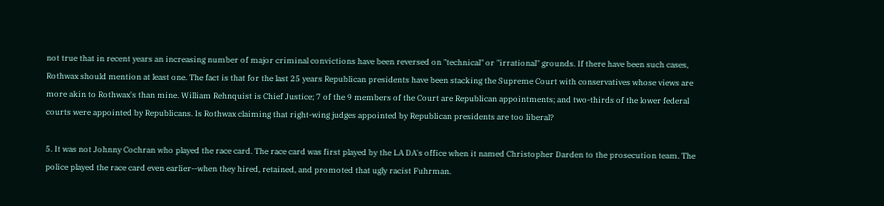not true that in recent years an increasing number of major criminal convictions have been reversed on "technical" or "irrational" grounds. If there have been such cases, Rothwax should mention at least one. The fact is that for the last 25 years Republican presidents have been stacking the Supreme Court with conservatives whose views are more akin to Rothwax's than mine. William Rehnquist is Chief Justice; 7 of the 9 members of the Court are Republican appointments; and two-thirds of the lower federal courts were appointed by Republicans. Is Rothwax claiming that right-wing judges appointed by Republican presidents are too liberal?

5. It was not Johnny Cochran who played the race card. The race card was first played by the LA DA's office when it named Christopher Darden to the prosecution team. The police played the race card even earlier--when they hired, retained, and promoted that ugly racist Fuhrman.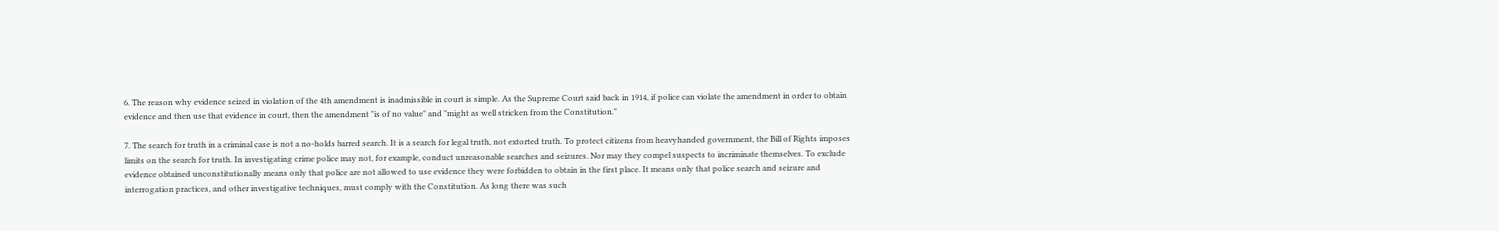6. The reason why evidence seized in violation of the 4th amendment is inadmissible in court is simple. As the Supreme Court said back in 1914, if police can violate the amendment in order to obtain evidence and then use that evidence in court, then the amendment "is of no value" and "might as well stricken from the Constitution."

7. The search for truth in a criminal case is not a no-holds barred search. It is a search for legal truth, not extorted truth. To protect citizens from heavyhanded government, the Bill of Rights imposes limits on the search for truth. In investigating crime police may not, for example, conduct unreasonable searches and seizures. Nor may they compel suspects to incriminate themselves. To exclude evidence obtained unconstitutionally means only that police are not allowed to use evidence they were forbidden to obtain in the first place. It means only that police search and seizure and interrogation practices, and other investigative techniques, must comply with the Constitution. As long there was such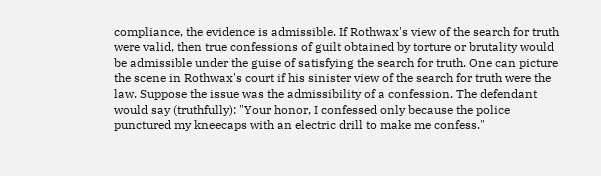compliance, the evidence is admissible. If Rothwax's view of the search for truth were valid, then true confessions of guilt obtained by torture or brutality would be admissible under the guise of satisfying the search for truth. One can picture the scene in Rothwax's court if his sinister view of the search for truth were the law. Suppose the issue was the admissibility of a confession. The defendant would say (truthfully): "Your honor, I confessed only because the police punctured my kneecaps with an electric drill to make me confess."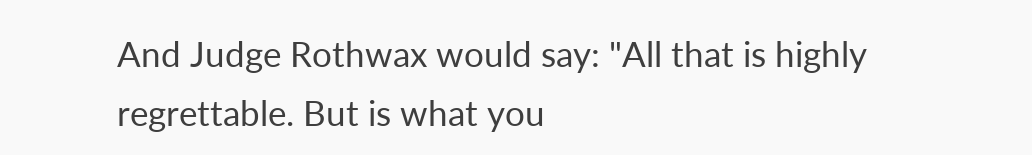And Judge Rothwax would say: "All that is highly regrettable. But is what you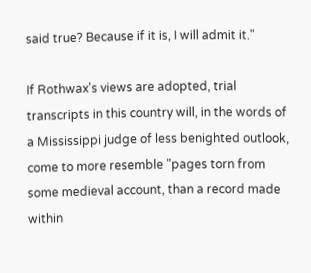said true? Because if it is, I will admit it."

If Rothwax's views are adopted, trial transcripts in this country will, in the words of a Mississippi judge of less benighted outlook, come to more resemble "pages torn from some medieval account, than a record made within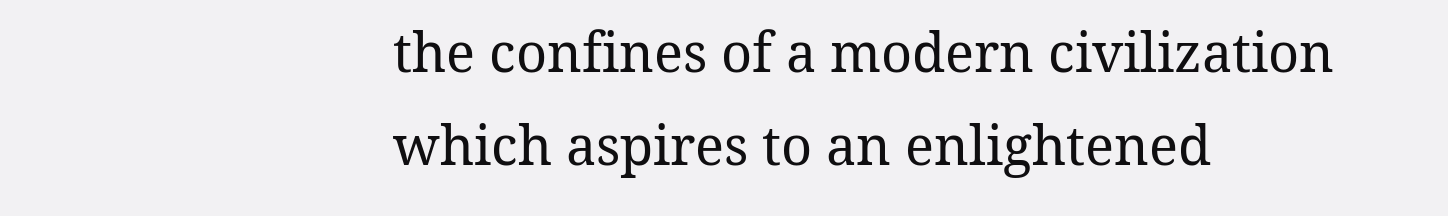the confines of a modern civilization which aspires to an enlightened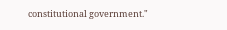constitutional government."